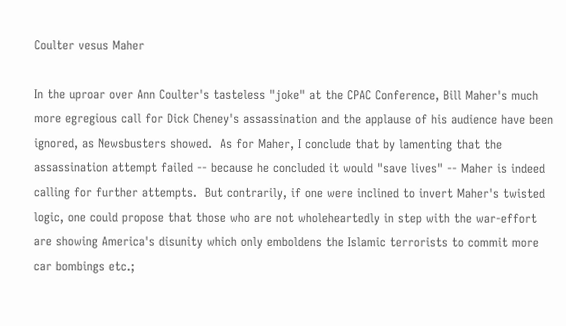Coulter vesus Maher

In the uproar over Ann Coulter's tasteless "joke" at the CPAC Conference, Bill Maher's much more egregious call for Dick Cheney's assassination and the applause of his audience have been ignored, as Newsbusters showed.  As for Maher, I conclude that by lamenting that the assassination attempt failed -- because he concluded it would "save lives" -- Maher is indeed calling for further attempts.  But contrarily, if one were inclined to invert Maher's twisted logic, one could propose that those who are not wholeheartedly in step with the war-effort are showing America's disunity which only emboldens the Islamic terrorists to commit more car bombings etc.;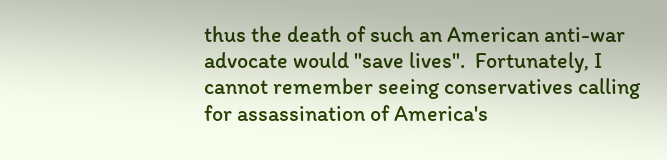thus the death of such an American anti-war advocate would "save lives".  Fortunately, I cannot remember seeing conservatives calling for assassination of America's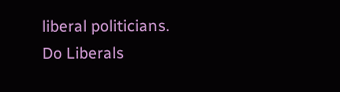liberal politicians. Do Liberals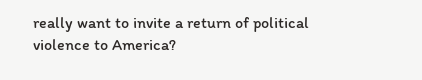really want to invite a return of political violence to America?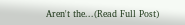Aren't the...(Read Full Post)